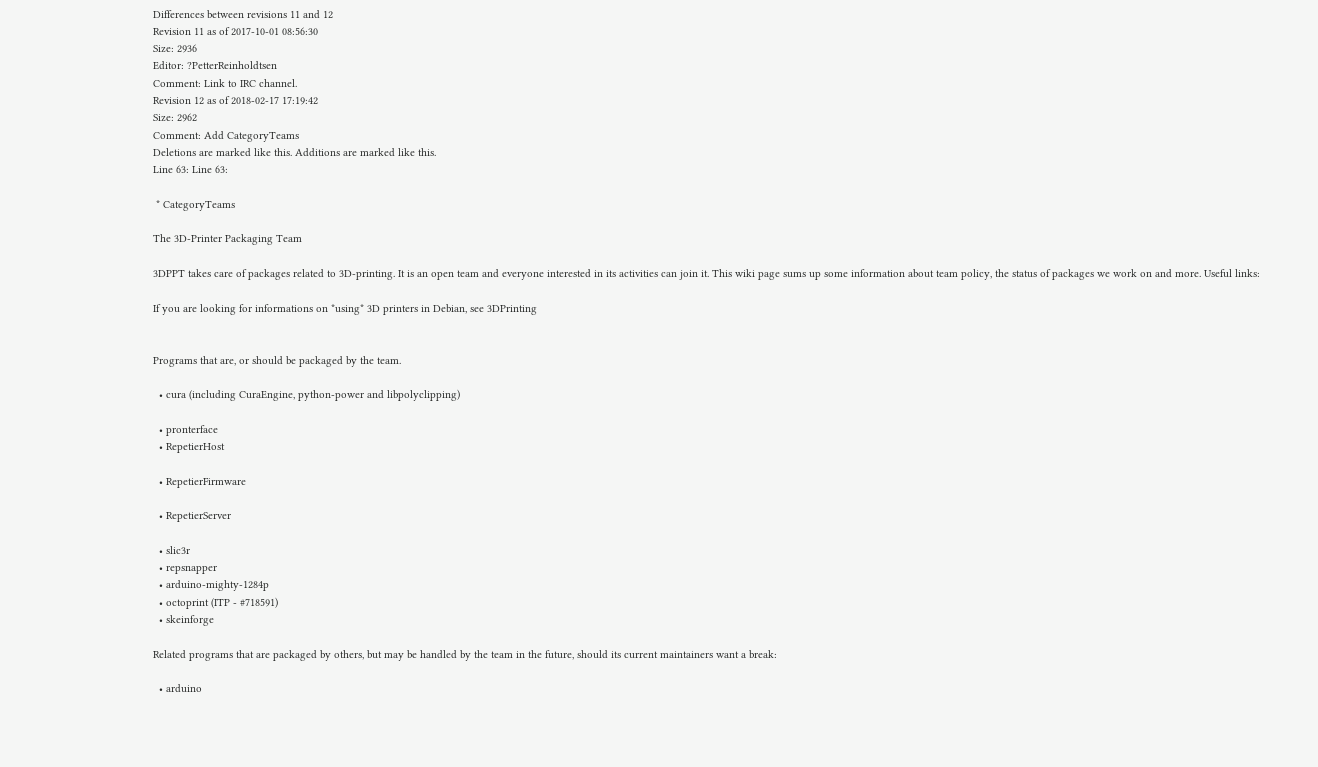Differences between revisions 11 and 12
Revision 11 as of 2017-10-01 08:56:30
Size: 2936
Editor: ?PetterReinholdtsen
Comment: Link to IRC channel.
Revision 12 as of 2018-02-17 17:19:42
Size: 2962
Comment: Add CategoryTeams
Deletions are marked like this. Additions are marked like this.
Line 63: Line 63:

 * CategoryTeams

The 3D-Printer Packaging Team

3DPPT takes care of packages related to 3D-printing. It is an open team and everyone interested in its activities can join it. This wiki page sums up some information about team policy, the status of packages we work on and more. Useful links:

If you are looking for informations on *using* 3D printers in Debian, see 3DPrinting


Programs that are, or should be packaged by the team.

  • cura (including CuraEngine, python-power and libpolyclipping)

  • pronterface
  • RepetierHost

  • RepetierFirmware

  • RepetierServer

  • slic3r
  • repsnapper
  • arduino-mighty-1284p
  • octoprint (ITP - #718591)
  • skeinforge

Related programs that are packaged by others, but may be handled by the team in the future, should its current maintainers want a break:

  • arduino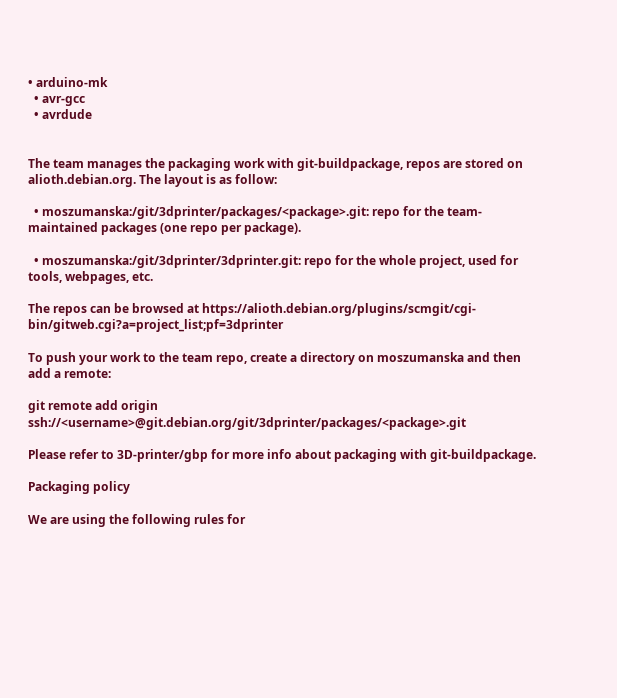• arduino-mk
  • avr-gcc
  • avrdude


The team manages the packaging work with git-buildpackage, repos are stored on alioth.debian.org. The layout is as follow:

  • moszumanska:/git/3dprinter/packages/<package>.git: repo for the team-maintained packages (one repo per package).

  • moszumanska:/git/3dprinter/3dprinter.git: repo for the whole project, used for tools, webpages, etc.

The repos can be browsed at https://alioth.debian.org/plugins/scmgit/cgi-bin/gitweb.cgi?a=project_list;pf=3dprinter

To push your work to the team repo, create a directory on moszumanska and then add a remote:

git remote add origin ssh://<username>@git.debian.org/git/3dprinter/packages/<package>.git

Please refer to 3D-printer/gbp for more info about packaging with git-buildpackage.

Packaging policy

We are using the following rules for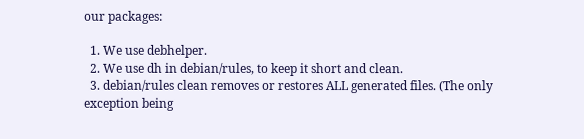our packages:

  1. We use debhelper.
  2. We use dh in debian/rules, to keep it short and clean.
  3. debian/rules clean removes or restores ALL generated files. (The only exception being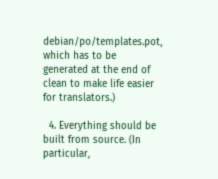debian/po/templates.pot, which has to be generated at the end of clean to make life easier for translators.)

  4. Everything should be built from source. (In particular,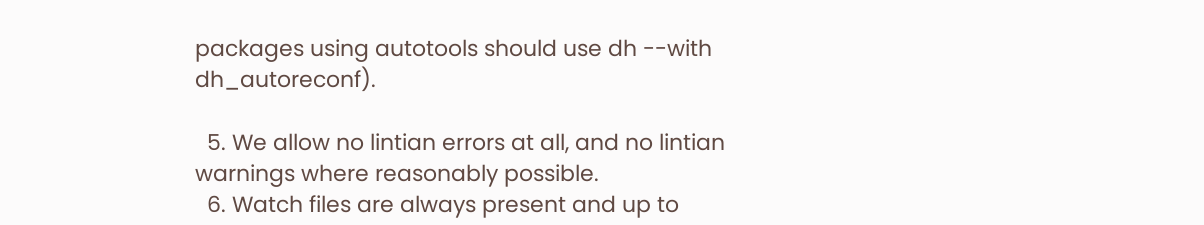packages using autotools should use dh --with dh_autoreconf).

  5. We allow no lintian errors at all, and no lintian warnings where reasonably possible.
  6. Watch files are always present and up to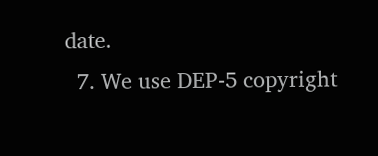date.
  7. We use DEP-5 copyright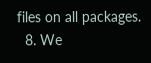files on all packages.
  8. We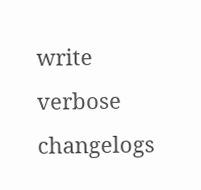write verbose changelogs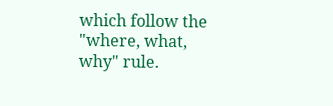which follow the "where, what, why" rule.